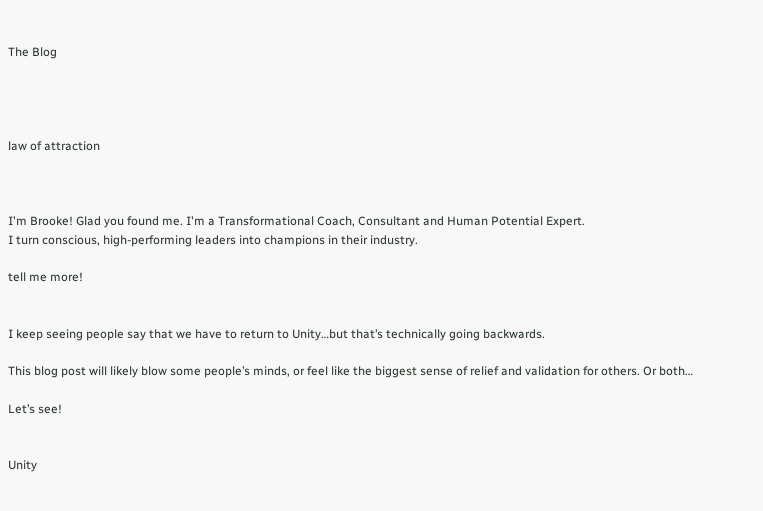The Blog




law of attraction



I'm Brooke! Glad you found me. I'm a Transformational Coach, Consultant and Human Potential Expert.
I turn conscious, high-performing leaders into champions in their industry.

tell me more!


I keep seeing people say that we have to return to Unity…but that’s technically going backwards.

This blog post will likely blow some people’s minds, or feel like the biggest sense of relief and validation for others. Or both…

Let’s see!


Unity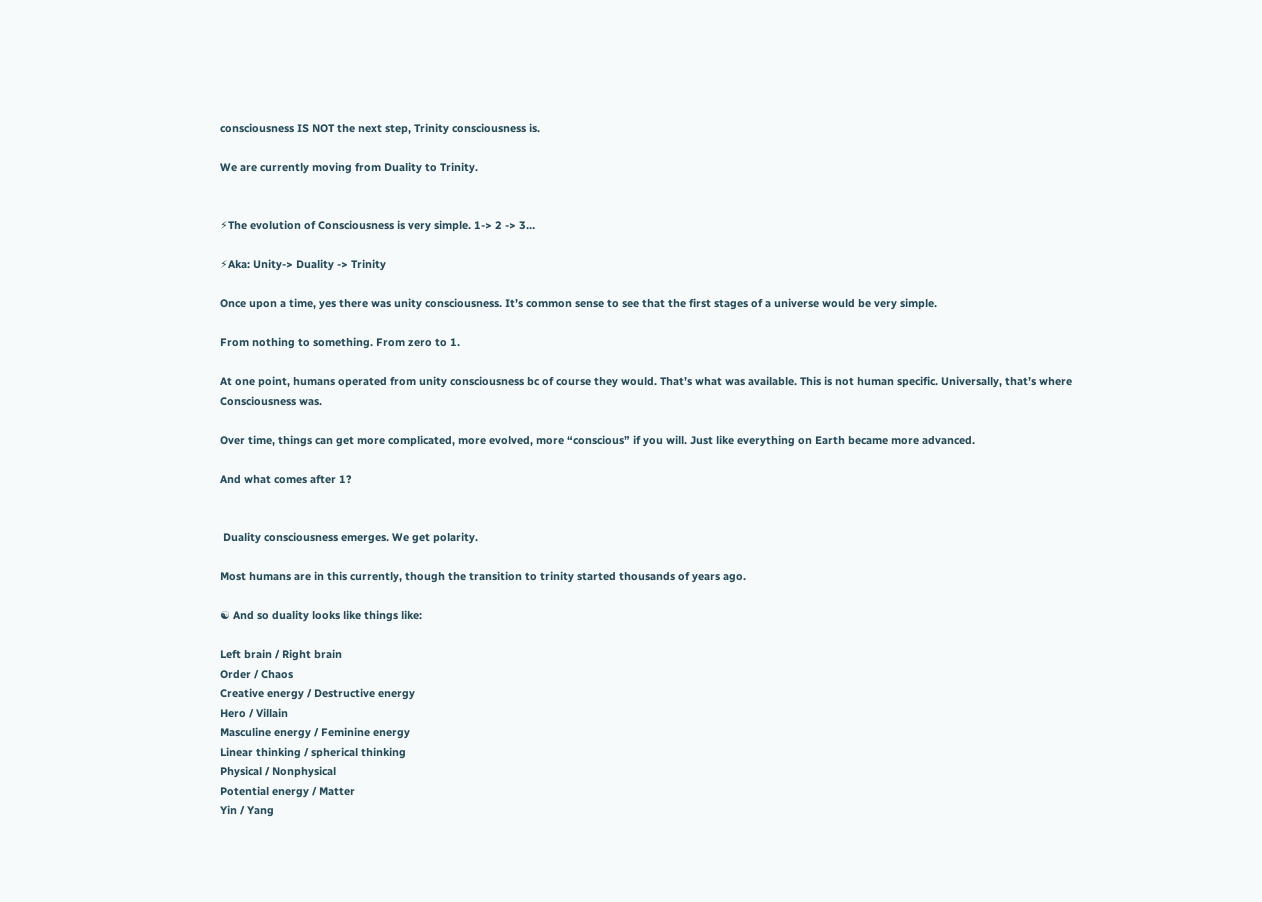consciousness IS NOT the next step, Trinity consciousness is.

We are currently moving from Duality to Trinity.


⚡The evolution of Consciousness is very simple. 1-> 2 -> 3…

⚡Aka: Unity-> Duality -> Trinity

Once upon a time, yes there was unity consciousness. It’s common sense to see that the first stages of a universe would be very simple.

From nothing to something. From zero to 1.

At one point, humans operated from unity consciousness bc of course they would. That’s what was available. This is not human specific. Universally, that’s where Consciousness was.

Over time, things can get more complicated, more evolved, more “conscious” if you will. Just like everything on Earth became more advanced.

And what comes after 1?


 Duality consciousness emerges. We get polarity.

Most humans are in this currently, though the transition to trinity started thousands of years ago.

☯ And so duality looks like things like:

Left brain / Right brain
Order / Chaos
Creative energy / Destructive energy
Hero / Villain
Masculine energy / Feminine energy
Linear thinking / spherical thinking
Physical / Nonphysical
Potential energy / Matter
Yin / Yang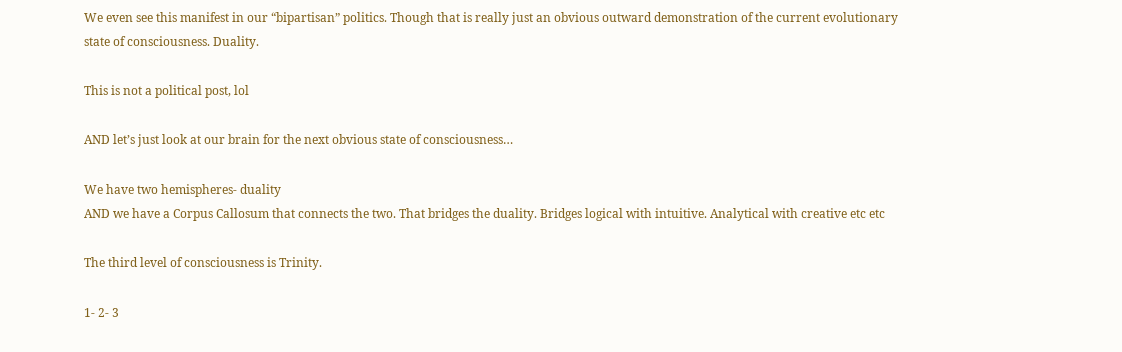We even see this manifest in our “bipartisan” politics. Though that is really just an obvious outward demonstration of the current evolutionary state of consciousness. Duality.

This is not a political post, lol

AND let’s just look at our brain for the next obvious state of consciousness…

We have two hemispheres- duality
AND we have a Corpus Callosum that connects the two. That bridges the duality. Bridges logical with intuitive. Analytical with creative etc etc

The third level of consciousness is Trinity.

1- 2- 3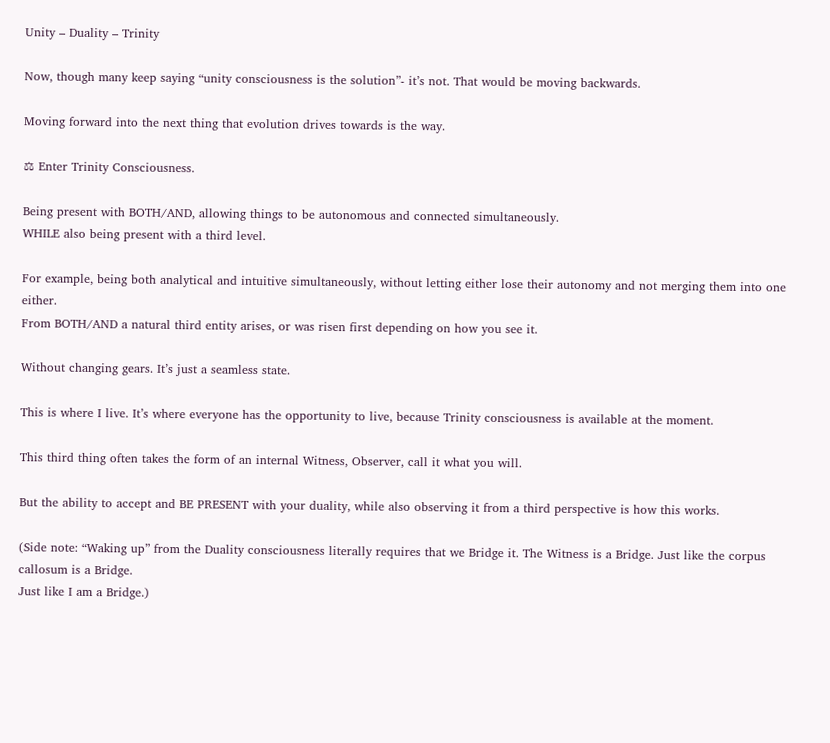Unity – Duality – Trinity

Now, though many keep saying “unity consciousness is the solution”- it’s not. That would be moving backwards.

Moving forward into the next thing that evolution drives towards is the way.

⚖ Enter Trinity Consciousness.

Being present with BOTH/AND, allowing things to be autonomous and connected simultaneously.
WHILE also being present with a third level.

For example, being both analytical and intuitive simultaneously, without letting either lose their autonomy and not merging them into one either.
From BOTH/AND a natural third entity arises, or was risen first depending on how you see it.

Without changing gears. It’s just a seamless state.

This is where I live. It’s where everyone has the opportunity to live, because Trinity consciousness is available at the moment.

This third thing often takes the form of an internal Witness, Observer, call it what you will.

But the ability to accept and BE PRESENT with your duality, while also observing it from a third perspective is how this works.

(Side note: “Waking up” from the Duality consciousness literally requires that we Bridge it. The Witness is a Bridge. Just like the corpus callosum is a Bridge.
Just like I am a Bridge.)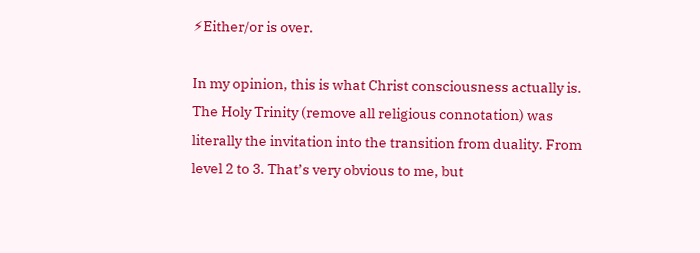⚡Either/or is over.

In my opinion, this is what Christ consciousness actually is. The Holy Trinity (remove all religious connotation) was literally the invitation into the transition from duality. From level 2 to 3. That’s very obvious to me, but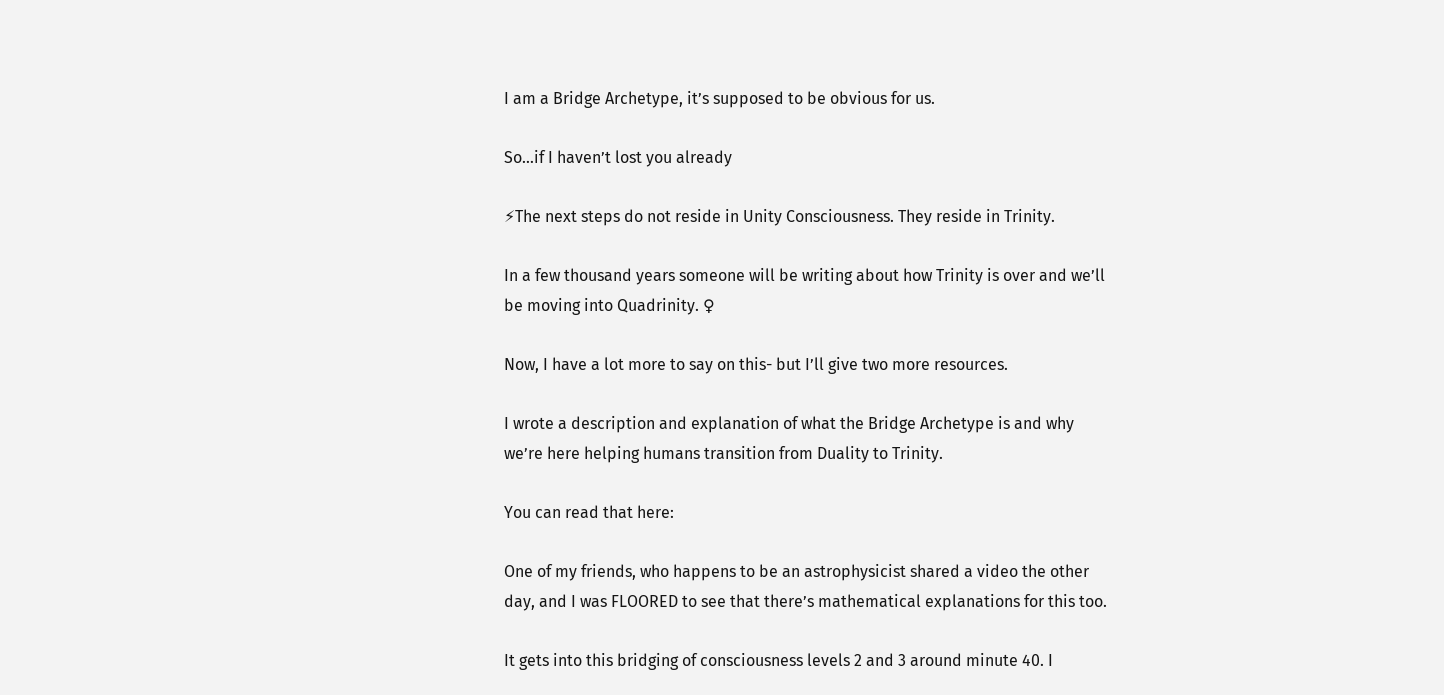I am a Bridge Archetype, it’s supposed to be obvious for us.

So…if I haven’t lost you already

⚡The next steps do not reside in Unity Consciousness. They reside in Trinity.

In a few thousand years someone will be writing about how Trinity is over and we’ll be moving into Quadrinity. ♀

Now, I have a lot more to say on this- but I’ll give two more resources.

I wrote a description and explanation of what the Bridge Archetype is and why we’re here helping humans transition from Duality to Trinity.

You can read that here:

One of my friends, who happens to be an astrophysicist shared a video the other day, and I was FLOORED to see that there’s mathematical explanations for this too.

It gets into this bridging of consciousness levels 2 and 3 around minute 40. I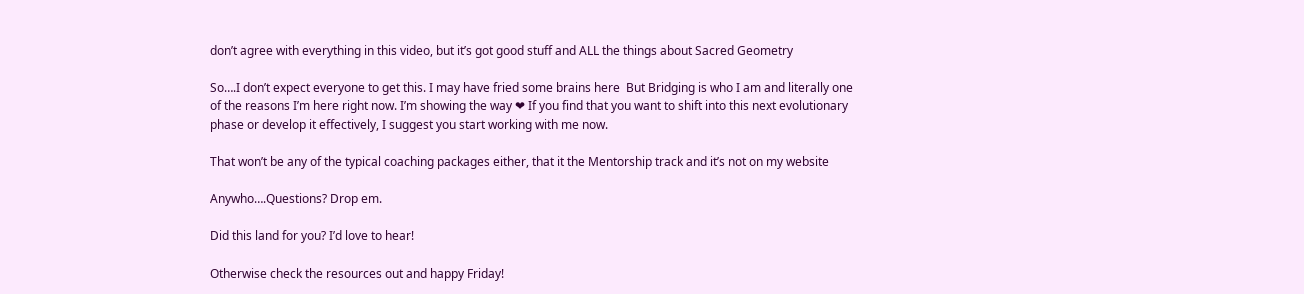don’t agree with everything in this video, but it’s got good stuff and ALL the things about Sacred Geometry

So….I don’t expect everyone to get this. I may have fried some brains here  But Bridging is who I am and literally one of the reasons I’m here right now. I’m showing the way ❤ If you find that you want to shift into this next evolutionary phase or develop it effectively, I suggest you start working with me now.

That won’t be any of the typical coaching packages either, that it the Mentorship track and it’s not on my website

Anywho….Questions? Drop em.

Did this land for you? I’d love to hear!

Otherwise check the resources out and happy Friday!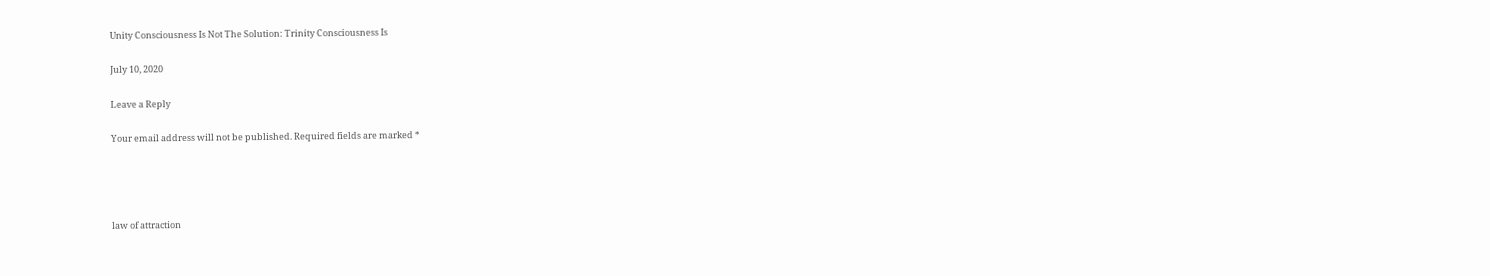Unity Consciousness Is Not The Solution: Trinity Consciousness Is

July 10, 2020

Leave a Reply

Your email address will not be published. Required fields are marked *




law of attraction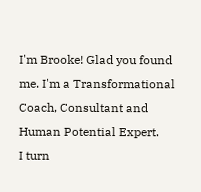I'm Brooke! Glad you found me. I'm a Transformational Coach, Consultant and Human Potential Expert.
I turn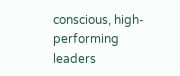conscious, high-performing leaders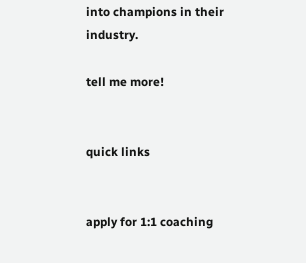into champions in their industry.

tell me more!


quick links


apply for 1:1 coaching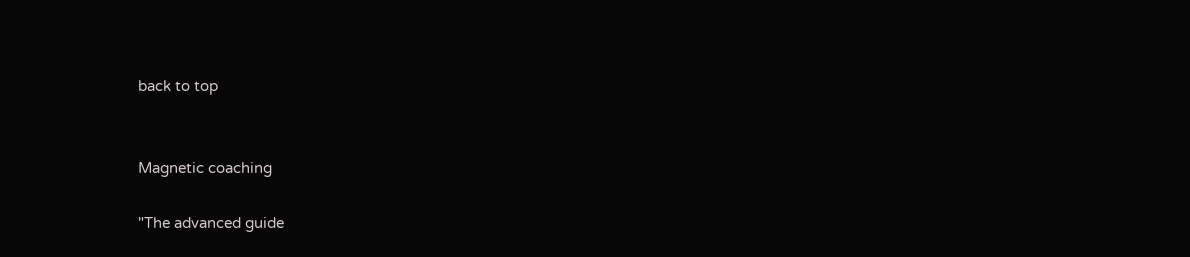back to top


Magnetic coaching

"The advanced guide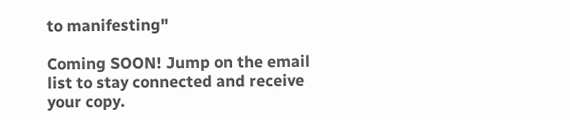to manifesting"

Coming SOON! Jump on the email list to stay connected and receive your copy.